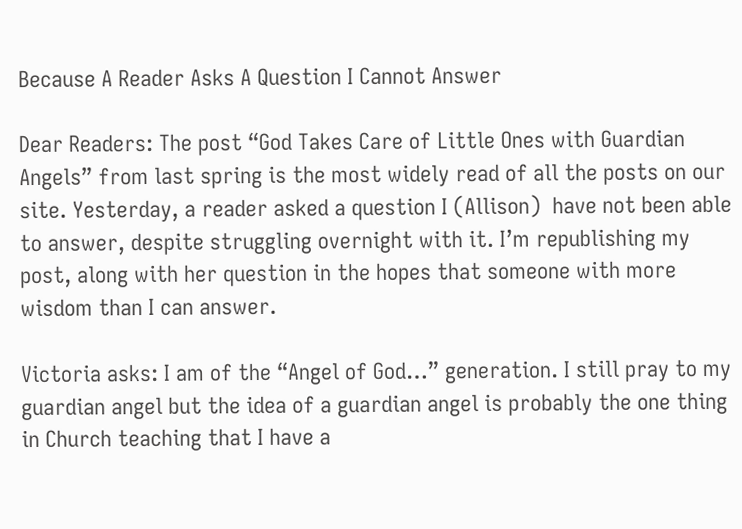Because A Reader Asks A Question I Cannot Answer

Dear Readers: The post “God Takes Care of Little Ones with Guardian Angels” from last spring is the most widely read of all the posts on our site. Yesterday, a reader asked a question I (Allison)  have not been able to answer, despite struggling overnight with it. I’m republishing my post, along with her question in the hopes that someone with more wisdom than I can answer.

Victoria asks: I am of the “Angel of God…” generation. I still pray to my guardian angel but the idea of a guardian angel is probably the one thing in Church teaching that I have a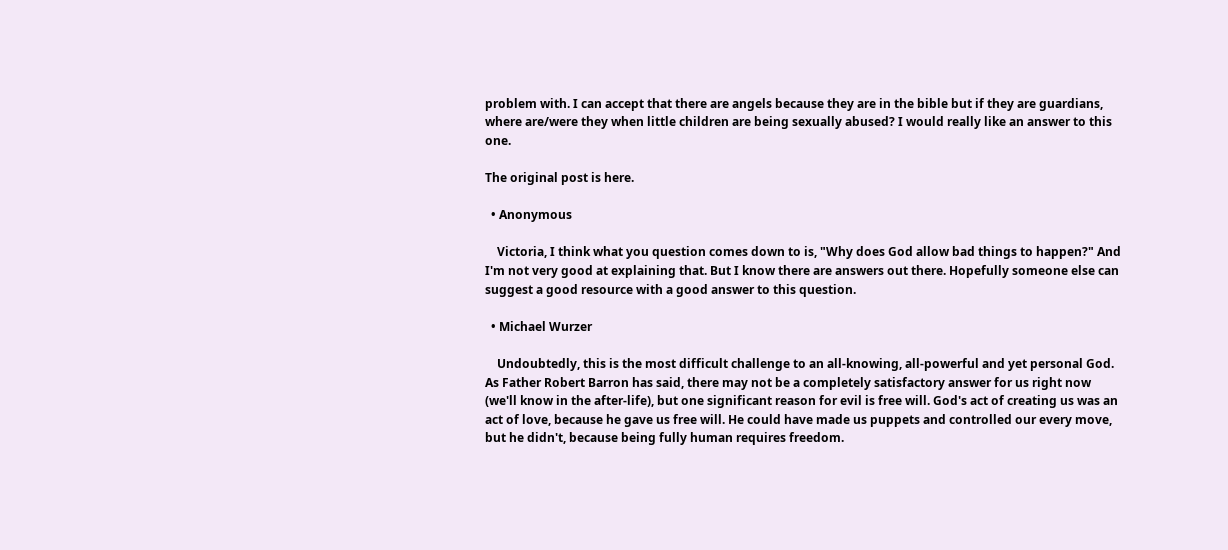problem with. I can accept that there are angels because they are in the bible but if they are guardians, where are/were they when little children are being sexually abused? I would really like an answer to this one.

The original post is here.

  • Anonymous

    Victoria, I think what you question comes down to is, "Why does God allow bad things to happen?" And I'm not very good at explaining that. But I know there are answers out there. Hopefully someone else can suggest a good resource with a good answer to this question.

  • Michael Wurzer

    Undoubtedly, this is the most difficult challenge to an all-knowing, all-powerful and yet personal God. As Father Robert Barron has said, there may not be a completely satisfactory answer for us right now (we'll know in the after-life), but one significant reason for evil is free will. God's act of creating us was an act of love, because he gave us free will. He could have made us puppets and controlled our every move, but he didn't, because being fully human requires freedom.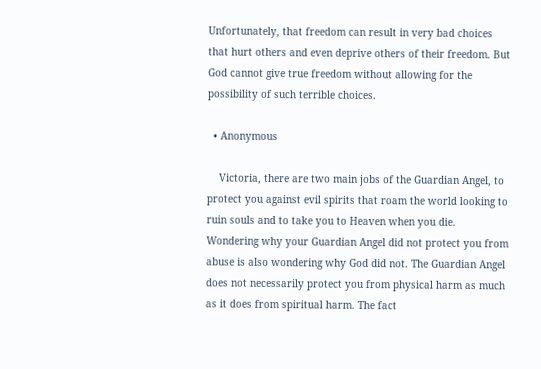Unfortunately, that freedom can result in very bad choices that hurt others and even deprive others of their freedom. But God cannot give true freedom without allowing for the possibility of such terrible choices.

  • Anonymous

    Victoria, there are two main jobs of the Guardian Angel, to protect you against evil spirits that roam the world looking to ruin souls and to take you to Heaven when you die. Wondering why your Guardian Angel did not protect you from abuse is also wondering why God did not. The Guardian Angel does not necessarily protect you from physical harm as much as it does from spiritual harm. The fact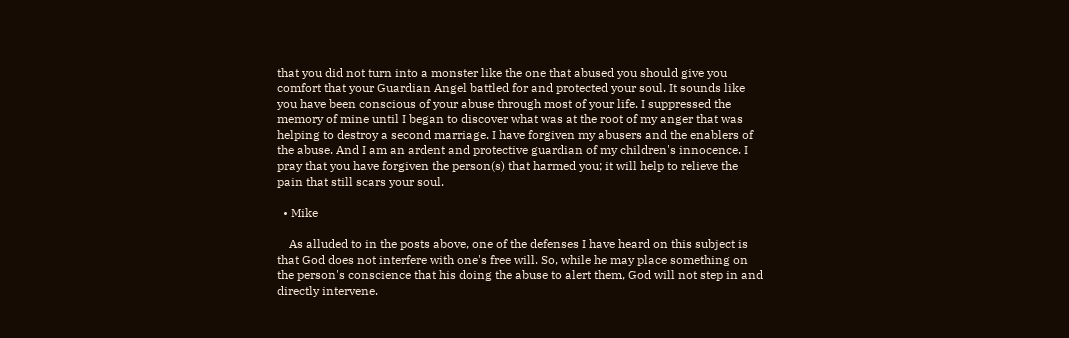that you did not turn into a monster like the one that abused you should give you comfort that your Guardian Angel battled for and protected your soul. It sounds like you have been conscious of your abuse through most of your life. I suppressed the memory of mine until I began to discover what was at the root of my anger that was helping to destroy a second marriage. I have forgiven my abusers and the enablers of the abuse. And I am an ardent and protective guardian of my children's innocence. I pray that you have forgiven the person(s) that harmed you; it will help to relieve the pain that still scars your soul.

  • Mike

    As alluded to in the posts above, one of the defenses I have heard on this subject is that God does not interfere with one's free will. So, while he may place something on the person's conscience that his doing the abuse to alert them, God will not step in and directly intervene.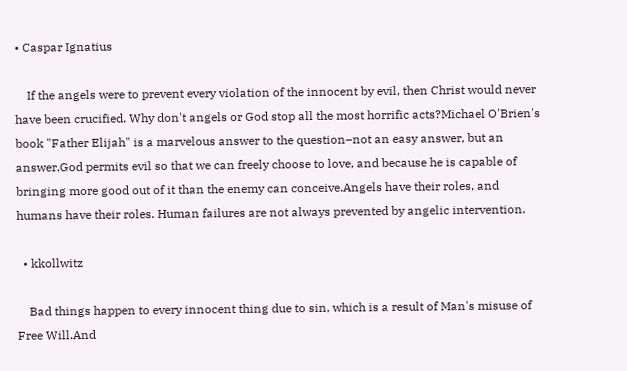• Caspar Ignatius

    If the angels were to prevent every violation of the innocent by evil, then Christ would never have been crucified. Why don't angels or God stop all the most horrific acts?Michael O'Brien's book "Father Elijah" is a marvelous answer to the question–not an easy answer, but an answer.God permits evil so that we can freely choose to love, and because he is capable of bringing more good out of it than the enemy can conceive.Angels have their roles, and humans have their roles. Human failures are not always prevented by angelic intervention.

  • kkollwitz

    Bad things happen to every innocent thing due to sin, which is a result of Man's misuse of Free Will.And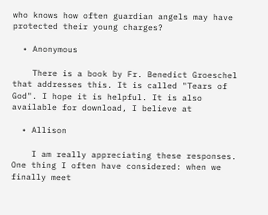who knows how often guardian angels may have protected their young charges?

  • Anonymous

    There is a book by Fr. Benedict Groeschel that addresses this. It is called "Tears of God". I hope it is helpful. It is also available for download, I believe at

  • Allison

    I am really appreciating these responses. One thing I often have considered: when we finally meet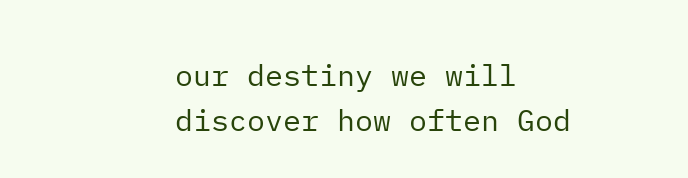our destiny we will discover how often God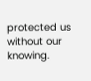protected us without our knowing.